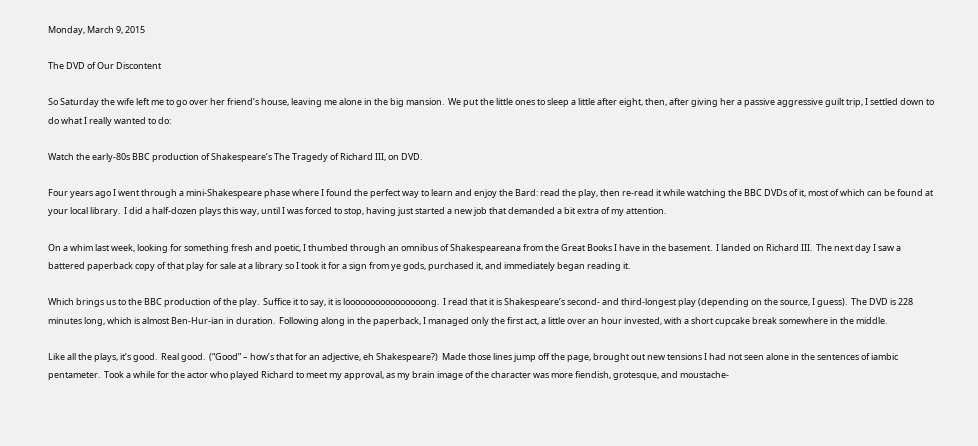Monday, March 9, 2015

The DVD of Our Discontent

So Saturday the wife left me to go over her friend’s house, leaving me alone in the big mansion.  We put the little ones to sleep a little after eight, then, after giving her a passive aggressive guilt trip, I settled down to do what I really wanted to do:

Watch the early-80s BBC production of Shakespeare’s The Tragedy of Richard III, on DVD.

Four years ago I went through a mini-Shakespeare phase where I found the perfect way to learn and enjoy the Bard: read the play, then re-read it while watching the BBC DVDs of it, most of which can be found at your local library.  I did a half-dozen plays this way, until I was forced to stop, having just started a new job that demanded a bit extra of my attention.

On a whim last week, looking for something fresh and poetic, I thumbed through an omnibus of Shakespeareana from the Great Books I have in the basement.  I landed on Richard III.  The next day I saw a battered paperback copy of that play for sale at a library so I took it for a sign from ye gods, purchased it, and immediately began reading it.

Which brings us to the BBC production of the play.  Suffice it to say, it is loooooooooooooooong.  I read that it is Shakespeare’s second- and third-longest play (depending on the source, I guess).  The DVD is 228 minutes long, which is almost Ben-Hur-ian in duration.  Following along in the paperback, I managed only the first act, a little over an hour invested, with a short cupcake break somewhere in the middle.

Like all the plays, it’s good.  Real good.  (“Good” – how’s that for an adjective, eh Shakespeare?)  Made those lines jump off the page, brought out new tensions I had not seen alone in the sentences of iambic pentameter.  Took a while for the actor who played Richard to meet my approval, as my brain image of the character was more fiendish, grotesque, and moustache-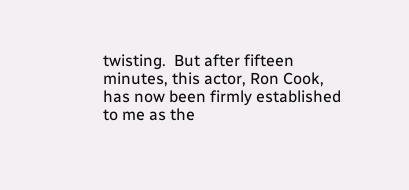twisting.  But after fifteen minutes, this actor, Ron Cook, has now been firmly established to me as the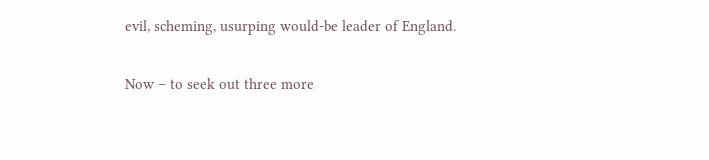evil, scheming, usurping would-be leader of England.

Now – to seek out three more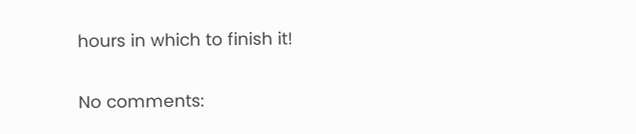hours in which to finish it!

No comments: